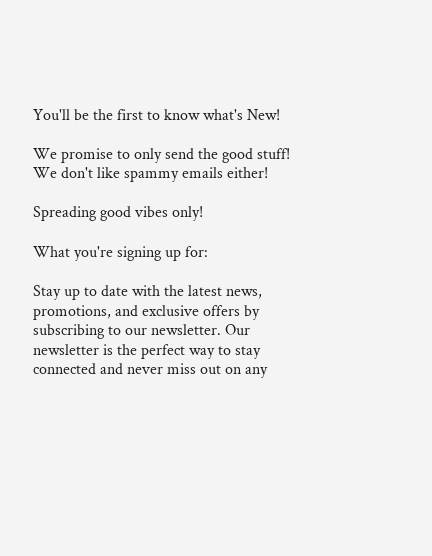You'll be the first to know what's New!

We promise to only send the good stuff! We don't like spammy emails either!

Spreading good vibes only!

What you're signing up for:

Stay up to date with the latest news, promotions, and exclusive offers by subscribing to our newsletter. Our newsletter is the perfect way to stay connected and never miss out on any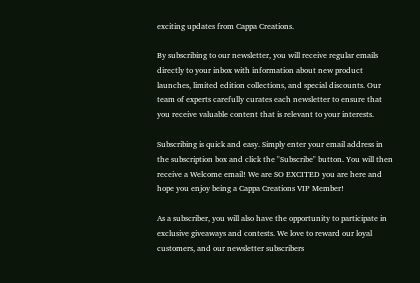exciting updates from Cappa Creations.

By subscribing to our newsletter, you will receive regular emails directly to your inbox with information about new product launches, limited edition collections, and special discounts. Our team of experts carefully curates each newsletter to ensure that you receive valuable content that is relevant to your interests.

Subscribing is quick and easy. Simply enter your email address in the subscription box and click the "Subscribe" button. You will then receive a Welcome email! We are SO EXCITED you are here and hope you enjoy being a Cappa Creations VIP Member!

As a subscriber, you will also have the opportunity to participate in exclusive giveaways and contests. We love to reward our loyal customers, and our newsletter subscribers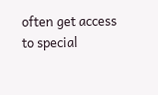often get access to special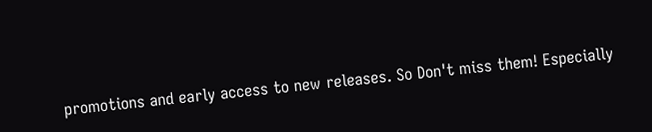promotions and early access to new releases. So Don't miss them! Especially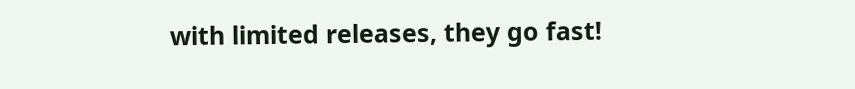with limited releases, they go fast!